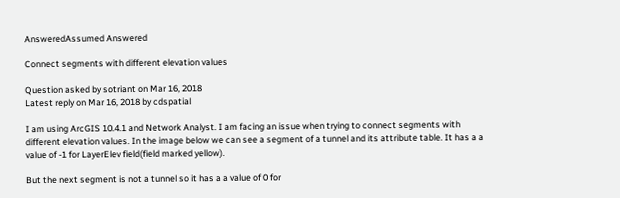AnsweredAssumed Answered

Connect segments with different elevation values

Question asked by sotriant on Mar 16, 2018
Latest reply on Mar 16, 2018 by cdspatial

I am using ArcGIS 10.4.1 and Network Analyst. I am facing an issue when trying to connect segments with different elevation values. In the image below we can see a segment of a tunnel and its attribute table. It has a a value of -1 for LayerElev field(field marked yellow).

But the next segment is not a tunnel so it has a a value of 0 for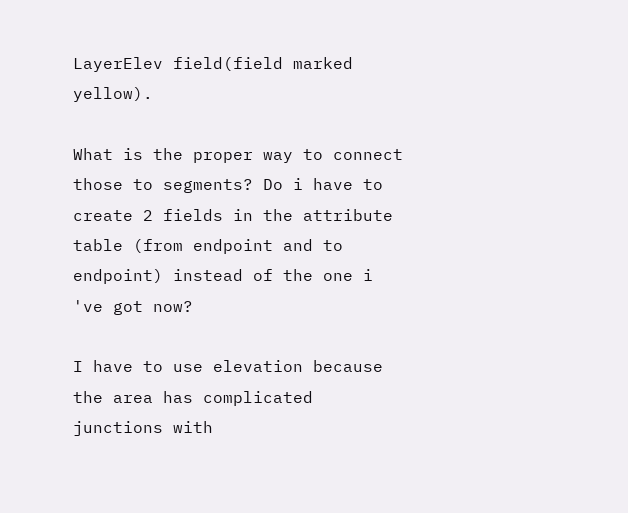LayerElev field(field marked yellow).

What is the proper way to connect those to segments? Do i have to create 2 fields in the attribute table (from endpoint and to endpoint) instead of the one i 've got now?

I have to use elevation because the area has complicated junctions with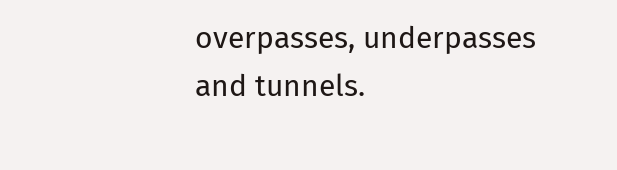overpasses, underpasses and tunnels.